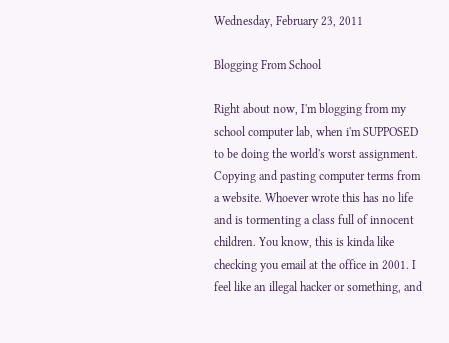Wednesday, February 23, 2011

Blogging From School

Right about now, I'm blogging from my school computer lab, when i'm SUPPOSED to be doing the world's worst assignment. Copying and pasting computer terms from a website. Whoever wrote this has no life and is tormenting a class full of innocent children. You know, this is kinda like checking you email at the office in 2001. I feel like an illegal hacker or something, and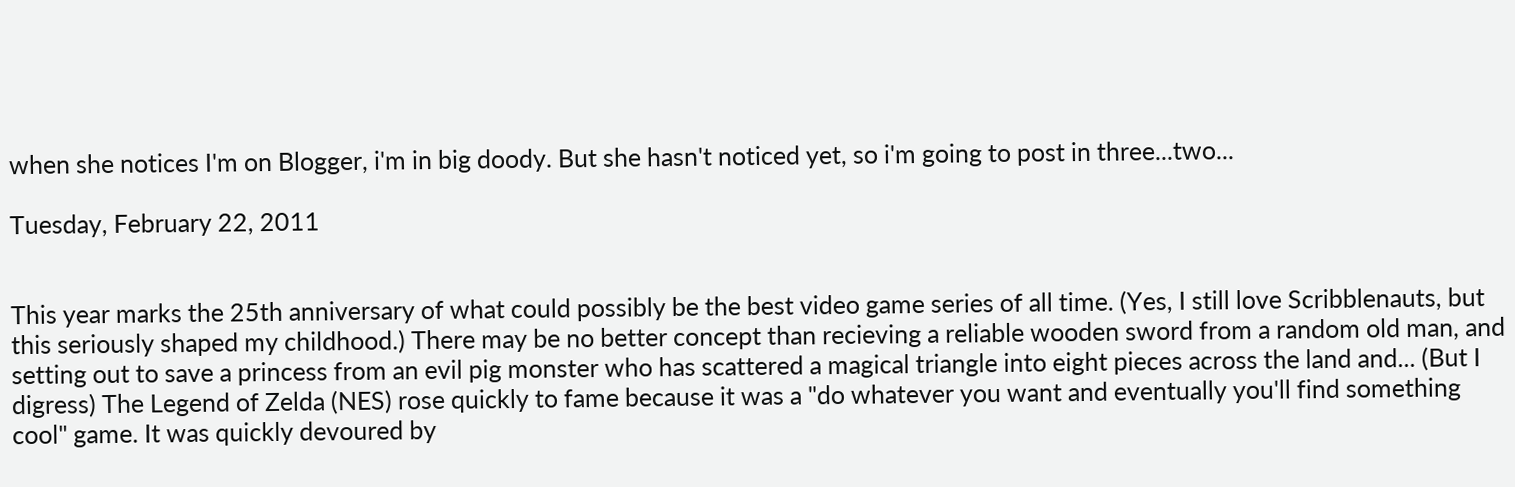when she notices I'm on Blogger, i'm in big doody. But she hasn't noticed yet, so i'm going to post in three...two...

Tuesday, February 22, 2011


This year marks the 25th anniversary of what could possibly be the best video game series of all time. (Yes, I still love Scribblenauts, but this seriously shaped my childhood.) There may be no better concept than recieving a reliable wooden sword from a random old man, and setting out to save a princess from an evil pig monster who has scattered a magical triangle into eight pieces across the land and... (But I digress) The Legend of Zelda (NES) rose quickly to fame because it was a "do whatever you want and eventually you'll find something cool" game. It was quickly devoured by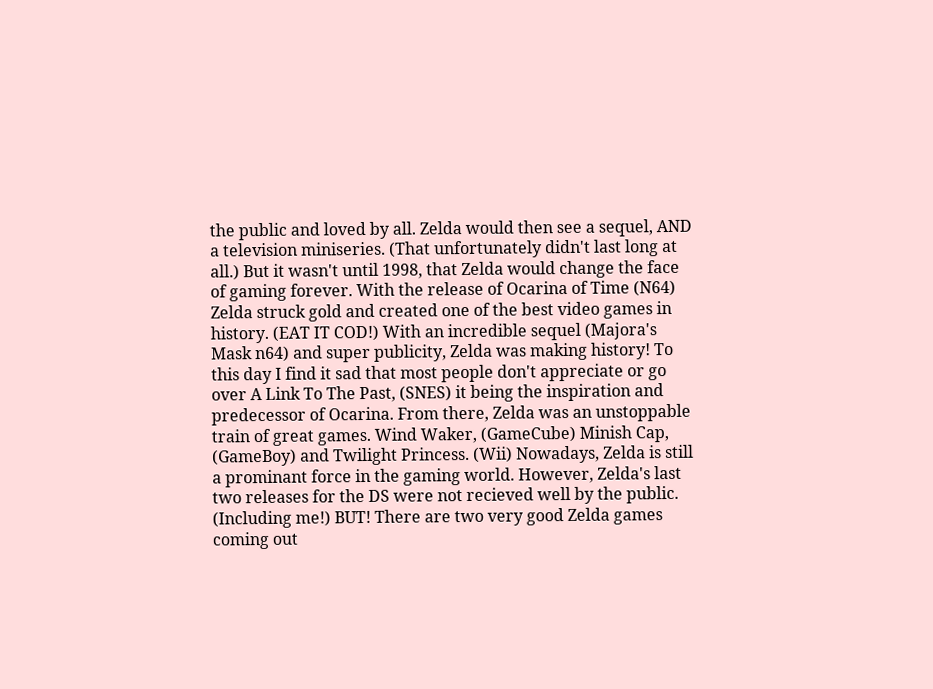the public and loved by all. Zelda would then see a sequel, AND a television miniseries. (That unfortunately didn't last long at all.) But it wasn't until 1998, that Zelda would change the face of gaming forever. With the release of Ocarina of Time (N64) Zelda struck gold and created one of the best video games in history. (EAT IT COD!) With an incredible sequel (Majora's Mask n64) and super publicity, Zelda was making history! To this day I find it sad that most people don't appreciate or go over A Link To The Past, (SNES) it being the inspiration and predecessor of Ocarina. From there, Zelda was an unstoppable train of great games. Wind Waker, (GameCube) Minish Cap, (GameBoy) and Twilight Princess. (Wii) Nowadays, Zelda is still a prominant force in the gaming world. However, Zelda's last two releases for the DS were not recieved well by the public. (Including me!) BUT! There are two very good Zelda games coming out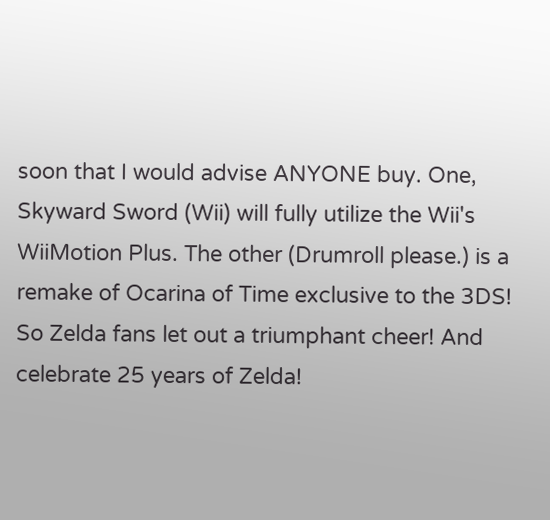soon that I would advise ANYONE buy. One, Skyward Sword (Wii) will fully utilize the Wii's WiiMotion Plus. The other (Drumroll please.) is a remake of Ocarina of Time exclusive to the 3DS! So Zelda fans let out a triumphant cheer! And celebrate 25 years of Zelda!